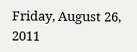Friday, August 26, 2011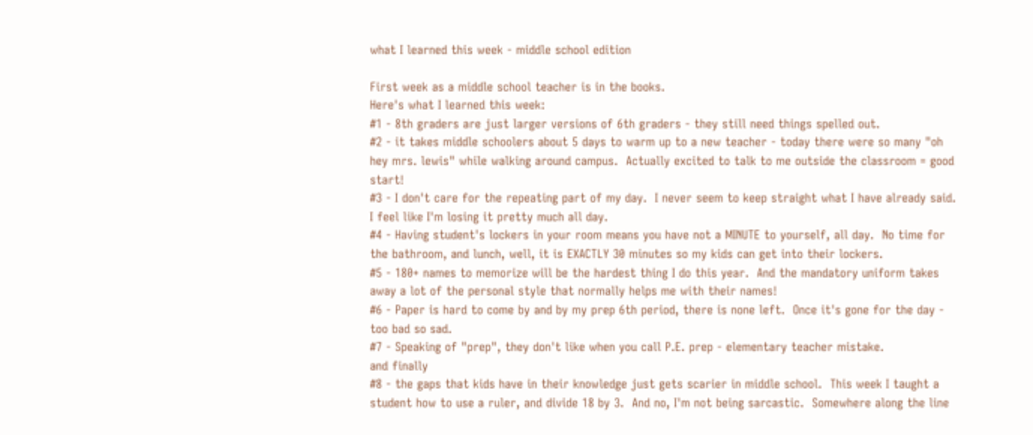what I learned this week - middle school edition

First week as a middle school teacher is in the books.
Here's what I learned this week:
#1 - 8th graders are just larger versions of 6th graders - they still need things spelled out.
#2 - it takes middle schoolers about 5 days to warm up to a new teacher - today there were so many "oh hey mrs. lewis" while walking around campus.  Actually excited to talk to me outside the classroom = good start!
#3 - I don't care for the repeating part of my day.  I never seem to keep straight what I have already said. I feel like I'm losing it pretty much all day.
#4 - Having student's lockers in your room means you have not a MINUTE to yourself, all day.  No time for the bathroom, and lunch, well, it is EXACTLY 30 minutes so my kids can get into their lockers.
#5 - 180+ names to memorize will be the hardest thing I do this year.  And the mandatory uniform takes away a lot of the personal style that normally helps me with their names!
#6 - Paper is hard to come by and by my prep 6th period, there is none left.  Once it's gone for the day - too bad so sad.
#7 - Speaking of "prep", they don't like when you call P.E. prep - elementary teacher mistake.
and finally
#8 - the gaps that kids have in their knowledge just gets scarier in middle school.  This week I taught a student how to use a ruler, and divide 18 by 3.  And no, I'm not being sarcastic.  Somewhere along the line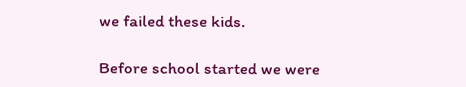we failed these kids.

Before school started we were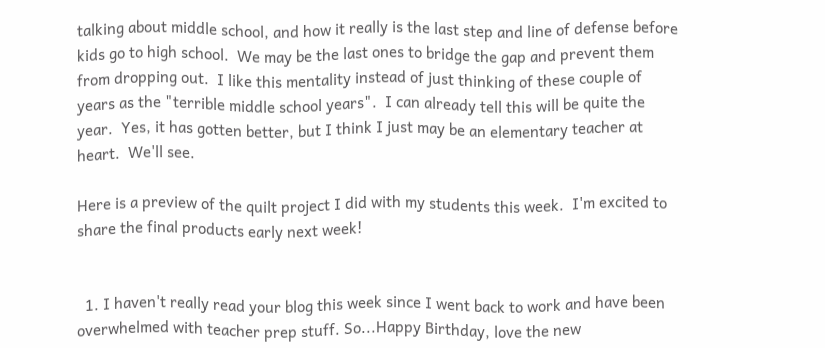talking about middle school, and how it really is the last step and line of defense before kids go to high school.  We may be the last ones to bridge the gap and prevent them from dropping out.  I like this mentality instead of just thinking of these couple of years as the "terrible middle school years".  I can already tell this will be quite the year.  Yes, it has gotten better, but I think I just may be an elementary teacher at heart.  We'll see.

Here is a preview of the quilt project I did with my students this week.  I'm excited to share the final products early next week!


  1. I haven't really read your blog this week since I went back to work and have been overwhelmed with teacher prep stuff. So...Happy Birthday, love the new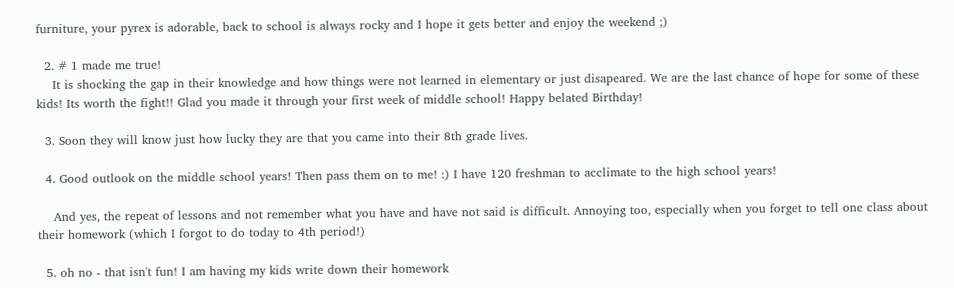furniture, your pyrex is adorable, back to school is always rocky and I hope it gets better and enjoy the weekend ;)

  2. # 1 made me true!
    It is shocking the gap in their knowledge and how things were not learned in elementary or just disapeared. We are the last chance of hope for some of these kids! Its worth the fight!! Glad you made it through your first week of middle school! Happy belated Birthday!

  3. Soon they will know just how lucky they are that you came into their 8th grade lives.

  4. Good outlook on the middle school years! Then pass them on to me! :) I have 120 freshman to acclimate to the high school years!

    And yes, the repeat of lessons and not remember what you have and have not said is difficult. Annoying too, especially when you forget to tell one class about their homework (which I forgot to do today to 4th period!)

  5. oh no - that isn't fun! I am having my kids write down their homework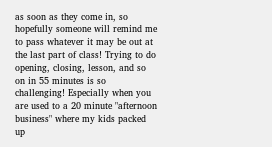as soon as they come in, so hopefully someone will remind me to pass whatever it may be out at the last part of class! Trying to do opening, closing, lesson, and so on in 55 minutes is so challenging! Especially when you are used to a 20 minute "afternoon business" where my kids packed up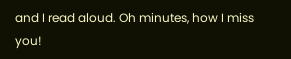and I read aloud. Oh minutes, how I miss you!